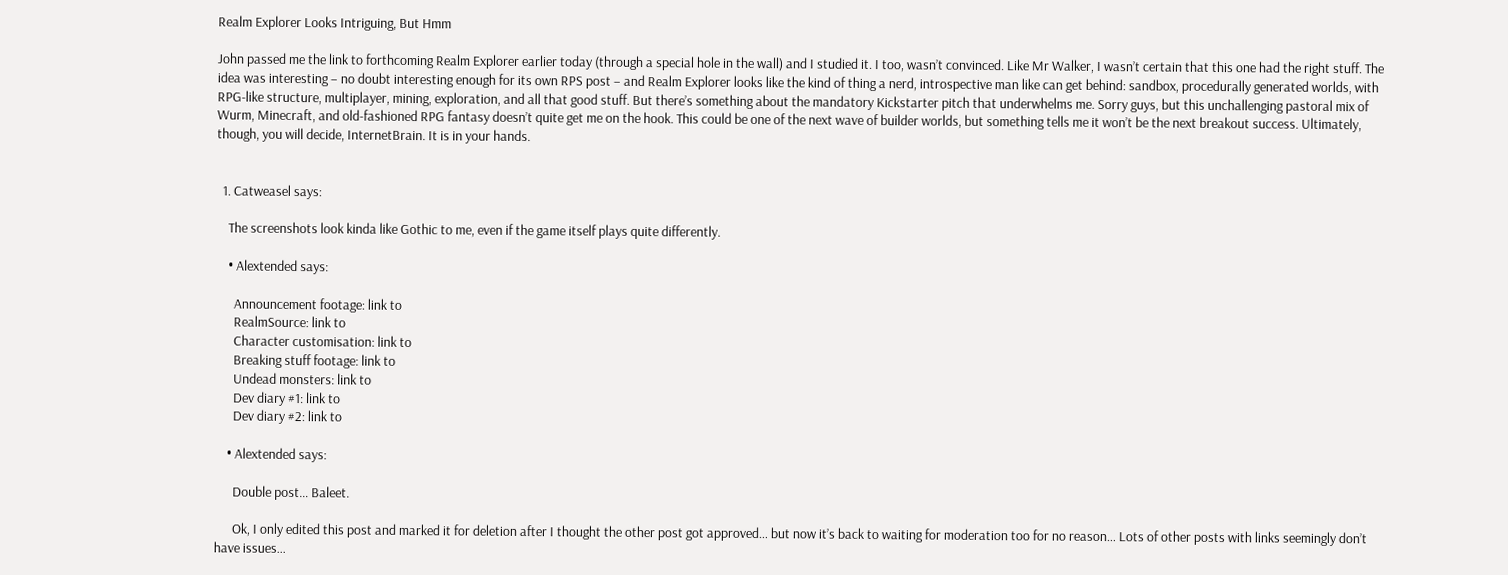Realm Explorer Looks Intriguing, But Hmm

John passed me the link to forthcoming Realm Explorer earlier today (through a special hole in the wall) and I studied it. I too, wasn’t convinced. Like Mr Walker, I wasn’t certain that this one had the right stuff. The idea was interesting – no doubt interesting enough for its own RPS post – and Realm Explorer looks like the kind of thing a nerd, introspective man like can get behind: sandbox, procedurally generated worlds, with RPG-like structure, multiplayer, mining, exploration, and all that good stuff. But there’s something about the mandatory Kickstarter pitch that underwhelms me. Sorry guys, but this unchallenging pastoral mix of Wurm, Minecraft, and old-fashioned RPG fantasy doesn’t quite get me on the hook. This could be one of the next wave of builder worlds, but something tells me it won’t be the next breakout success. Ultimately, though, you will decide, InternetBrain. It is in your hands.


  1. Catweasel says:

    The screenshots look kinda like Gothic to me, even if the game itself plays quite differently.

    • Alextended says:

      Announcement footage: link to
      RealmSource: link to
      Character customisation: link to
      Breaking stuff footage: link to
      Undead monsters: link to
      Dev diary #1: link to
      Dev diary #2: link to

    • Alextended says:

      Double post… Baleet.

      Ok, I only edited this post and marked it for deletion after I thought the other post got approved… but now it’s back to waiting for moderation too for no reason… Lots of other posts with links seemingly don’t have issues…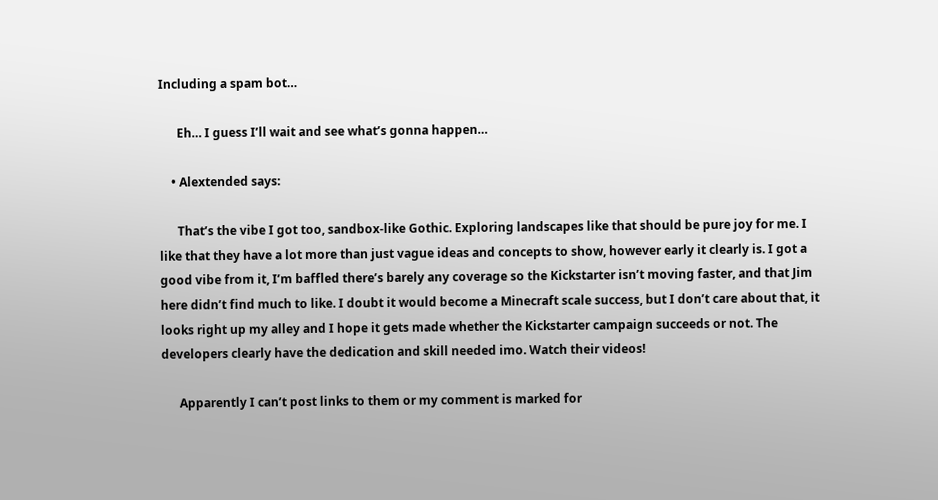Including a spam bot…

      Eh… I guess I’ll wait and see what’s gonna happen…

    • Alextended says:

      That’s the vibe I got too, sandbox-like Gothic. Exploring landscapes like that should be pure joy for me. I like that they have a lot more than just vague ideas and concepts to show, however early it clearly is. I got a good vibe from it, I’m baffled there’s barely any coverage so the Kickstarter isn’t moving faster, and that Jim here didn’t find much to like. I doubt it would become a Minecraft scale success, but I don’t care about that, it looks right up my alley and I hope it gets made whether the Kickstarter campaign succeeds or not. The developers clearly have the dedication and skill needed imo. Watch their videos!

      Apparently I can’t post links to them or my comment is marked for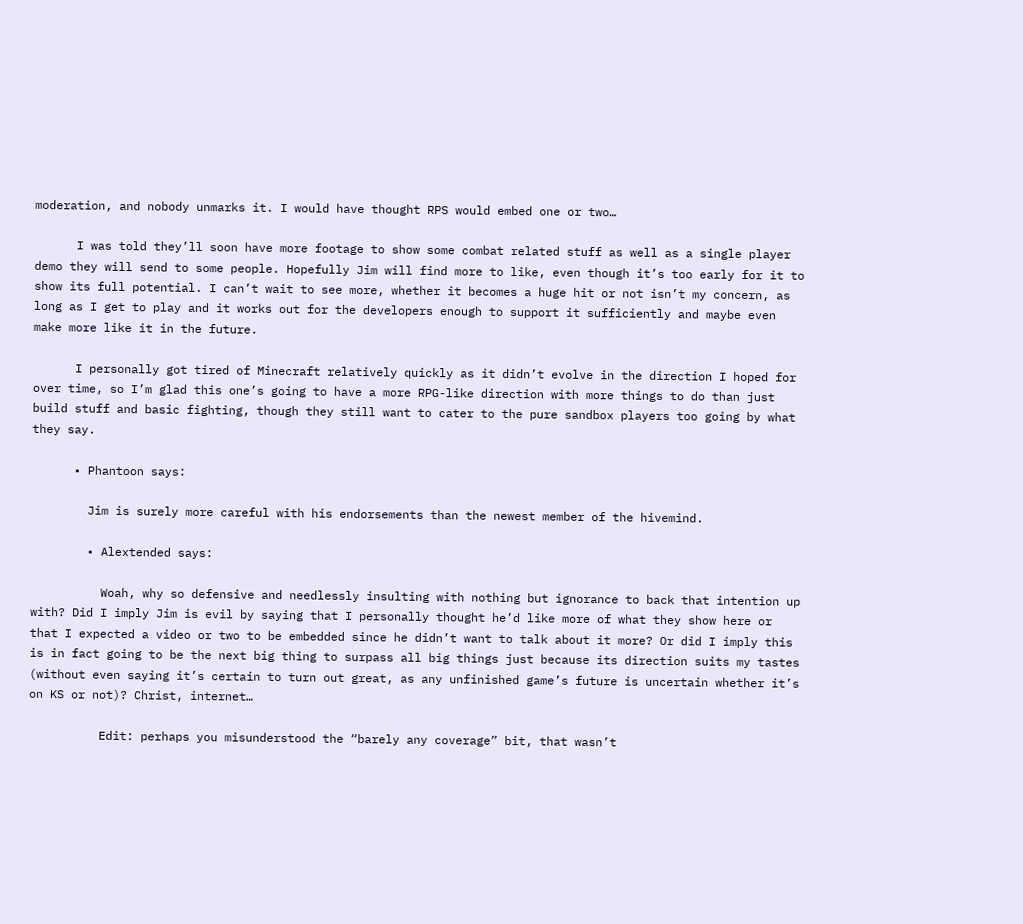moderation, and nobody unmarks it. I would have thought RPS would embed one or two…

      I was told they’ll soon have more footage to show some combat related stuff as well as a single player demo they will send to some people. Hopefully Jim will find more to like, even though it’s too early for it to show its full potential. I can’t wait to see more, whether it becomes a huge hit or not isn’t my concern, as long as I get to play and it works out for the developers enough to support it sufficiently and maybe even make more like it in the future.

      I personally got tired of Minecraft relatively quickly as it didn’t evolve in the direction I hoped for over time, so I’m glad this one’s going to have a more RPG-like direction with more things to do than just build stuff and basic fighting, though they still want to cater to the pure sandbox players too going by what they say.

      • Phantoon says:

        Jim is surely more careful with his endorsements than the newest member of the hivemind.

        • Alextended says:

          Woah, why so defensive and needlessly insulting with nothing but ignorance to back that intention up with? Did I imply Jim is evil by saying that I personally thought he’d like more of what they show here or that I expected a video or two to be embedded since he didn’t want to talk about it more? Or did I imply this is in fact going to be the next big thing to surpass all big things just because its direction suits my tastes (without even saying it’s certain to turn out great, as any unfinished game’s future is uncertain whether it’s on KS or not)? Christ, internet…

          Edit: perhaps you misunderstood the “barely any coverage” bit, that wasn’t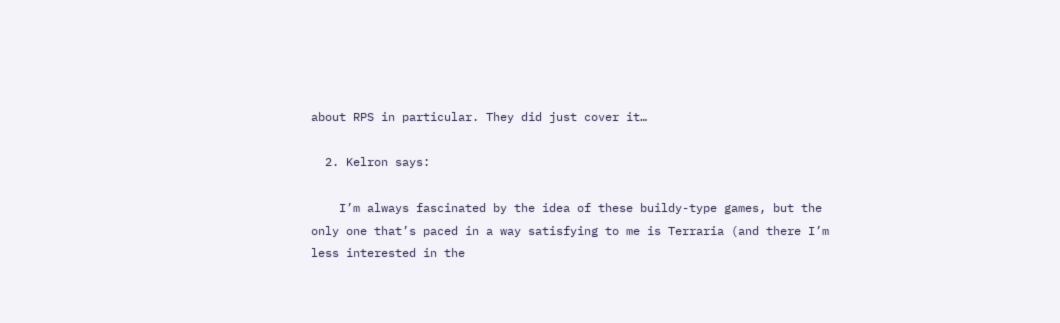about RPS in particular. They did just cover it…

  2. Kelron says:

    I’m always fascinated by the idea of these buildy-type games, but the only one that’s paced in a way satisfying to me is Terraria (and there I’m less interested in the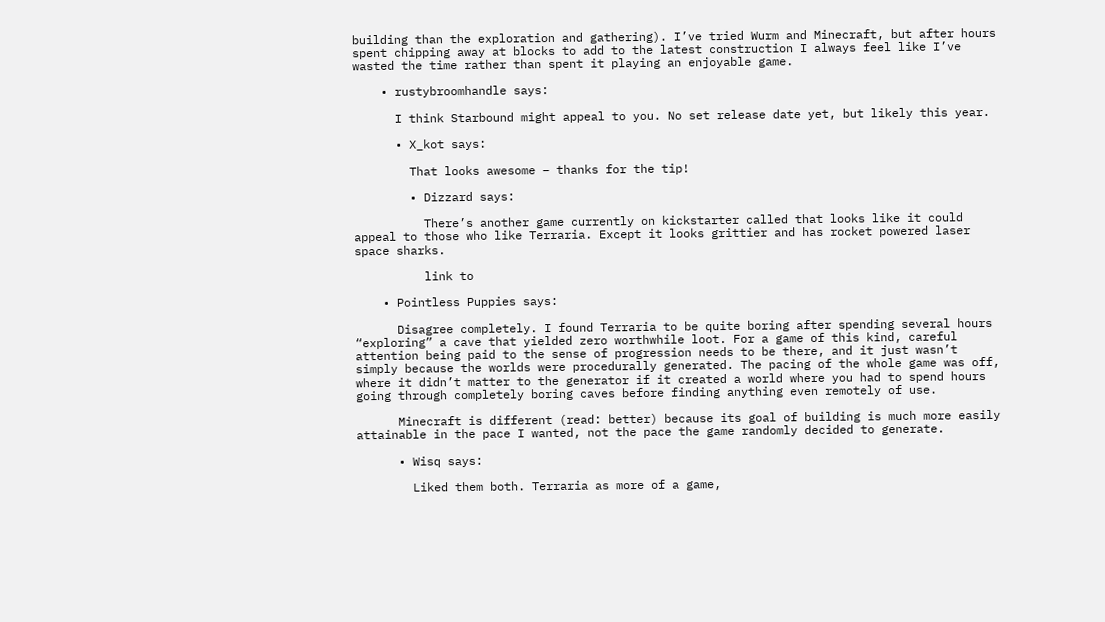building than the exploration and gathering). I’ve tried Wurm and Minecraft, but after hours spent chipping away at blocks to add to the latest construction I always feel like I’ve wasted the time rather than spent it playing an enjoyable game.

    • rustybroomhandle says:

      I think Starbound might appeal to you. No set release date yet, but likely this year.

      • X_kot says:

        That looks awesome – thanks for the tip!

        • Dizzard says:

          There’s another game currently on kickstarter called that looks like it could appeal to those who like Terraria. Except it looks grittier and has rocket powered laser space sharks.

          link to

    • Pointless Puppies says:

      Disagree completely. I found Terraria to be quite boring after spending several hours “exploring” a cave that yielded zero worthwhile loot. For a game of this kind, careful attention being paid to the sense of progression needs to be there, and it just wasn’t simply because the worlds were procedurally generated. The pacing of the whole game was off, where it didn’t matter to the generator if it created a world where you had to spend hours going through completely boring caves before finding anything even remotely of use.

      Minecraft is different (read: better) because its goal of building is much more easily attainable in the pace I wanted, not the pace the game randomly decided to generate.

      • Wisq says:

        Liked them both. Terraria as more of a game,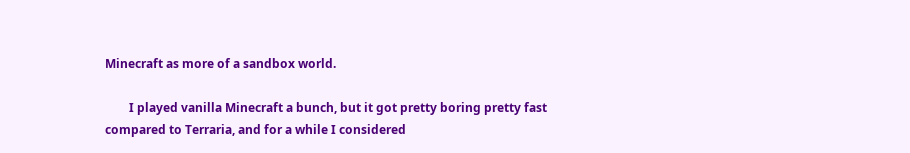Minecraft as more of a sandbox world.

        I played vanilla Minecraft a bunch, but it got pretty boring pretty fast compared to Terraria, and for a while I considered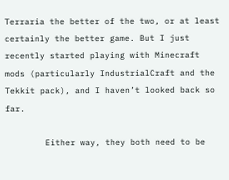Terraria the better of the two, or at least certainly the better game. But I just recently started playing with Minecraft mods (particularly IndustrialCraft and the Tekkit pack), and I haven’t looked back so far.

        Either way, they both need to be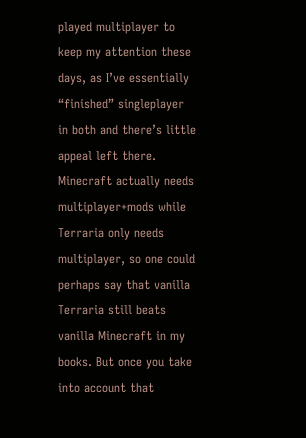played multiplayer to keep my attention these days, as I’ve essentially “finished” singleplayer in both and there’s little appeal left there. Minecraft actually needs multiplayer+mods while Terraria only needs multiplayer, so one could perhaps say that vanilla Terraria still beats vanilla Minecraft in my books. But once you take into account that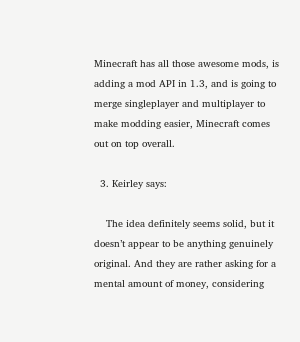Minecraft has all those awesome mods, is adding a mod API in 1.3, and is going to merge singleplayer and multiplayer to make modding easier, Minecraft comes out on top overall.

  3. Keirley says:

    The idea definitely seems solid, but it doesn’t appear to be anything genuinely original. And they are rather asking for a mental amount of money, considering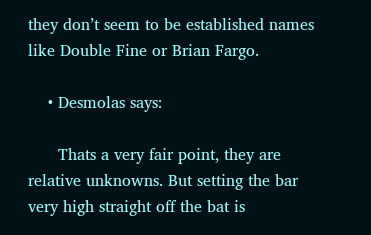they don’t seem to be established names like Double Fine or Brian Fargo.

    • Desmolas says:

      Thats a very fair point, they are relative unknowns. But setting the bar very high straight off the bat is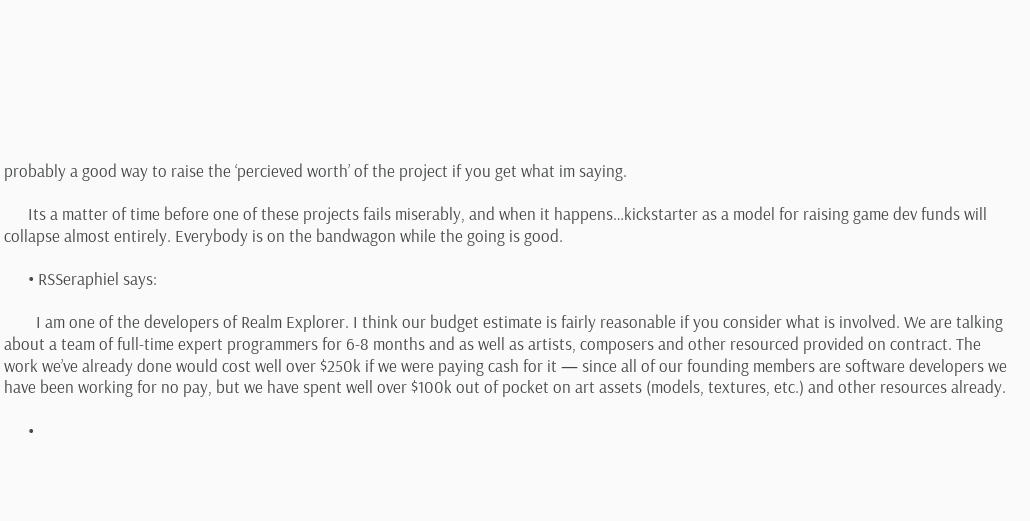probably a good way to raise the ‘percieved worth’ of the project if you get what im saying.

      Its a matter of time before one of these projects fails miserably, and when it happens…kickstarter as a model for raising game dev funds will collapse almost entirely. Everybody is on the bandwagon while the going is good.

      • RSSeraphiel says:

        I am one of the developers of Realm Explorer. I think our budget estimate is fairly reasonable if you consider what is involved. We are talking about a team of full-time expert programmers for 6-8 months and as well as artists, composers and other resourced provided on contract. The work we’ve already done would cost well over $250k if we were paying cash for it — since all of our founding members are software developers we have been working for no pay, but we have spent well over $100k out of pocket on art assets (models, textures, etc.) and other resources already.

      •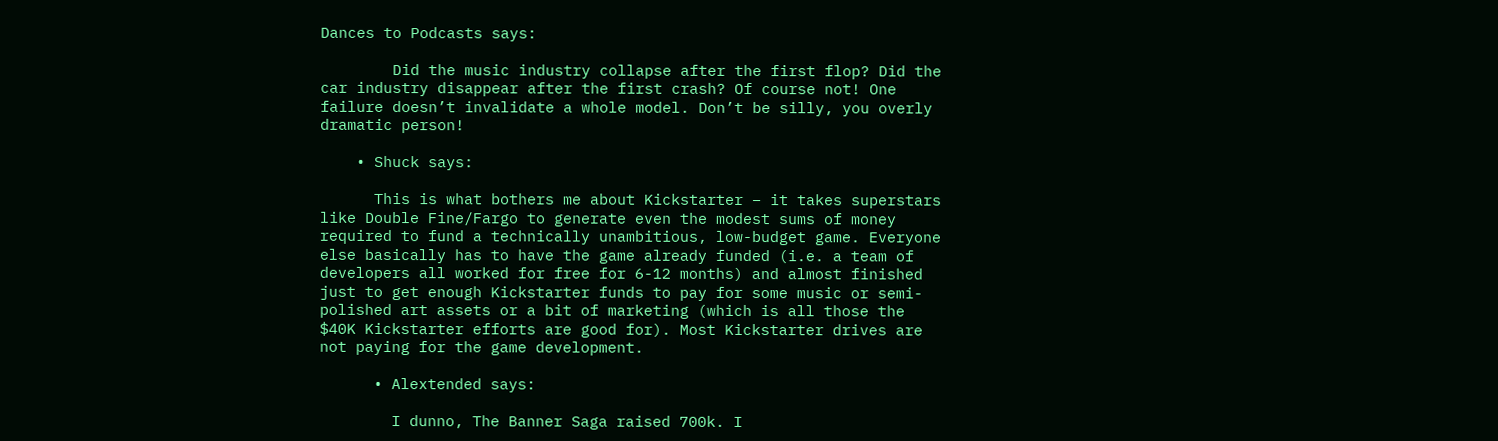Dances to Podcasts says:

        Did the music industry collapse after the first flop? Did the car industry disappear after the first crash? Of course not! One failure doesn’t invalidate a whole model. Don’t be silly, you overly dramatic person!

    • Shuck says:

      This is what bothers me about Kickstarter – it takes superstars like Double Fine/Fargo to generate even the modest sums of money required to fund a technically unambitious, low-budget game. Everyone else basically has to have the game already funded (i.e. a team of developers all worked for free for 6-12 months) and almost finished just to get enough Kickstarter funds to pay for some music or semi-polished art assets or a bit of marketing (which is all those the $40K Kickstarter efforts are good for). Most Kickstarter drives are not paying for the game development.

      • Alextended says:

        I dunno, The Banner Saga raised 700k. I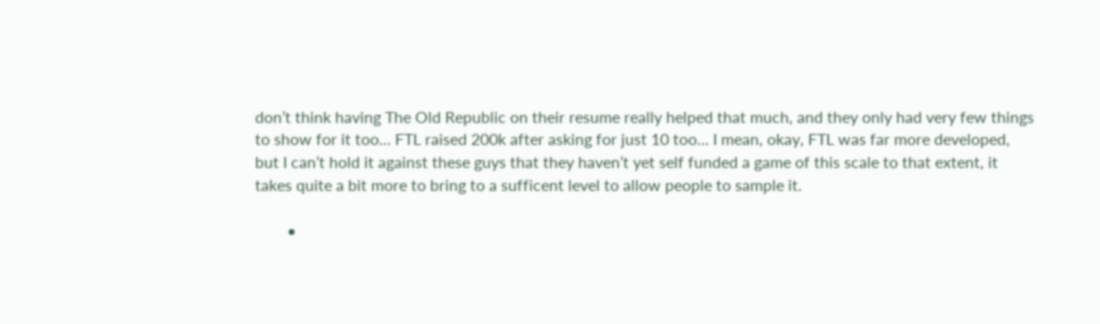don’t think having The Old Republic on their resume really helped that much, and they only had very few things to show for it too… FTL raised 200k after asking for just 10 too… I mean, okay, FTL was far more developed, but I can’t hold it against these guys that they haven’t yet self funded a game of this scale to that extent, it takes quite a bit more to bring to a sufficent level to allow people to sample it.

        •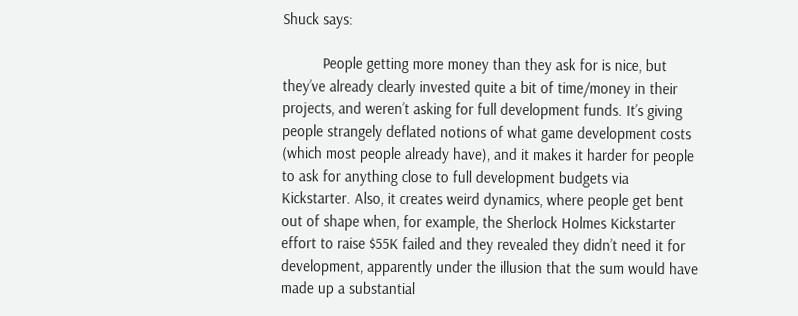Shuck says:

          People getting more money than they ask for is nice, but they’ve already clearly invested quite a bit of time/money in their projects, and weren’t asking for full development funds. It’s giving people strangely deflated notions of what game development costs (which most people already have), and it makes it harder for people to ask for anything close to full development budgets via Kickstarter. Also, it creates weird dynamics, where people get bent out of shape when, for example, the Sherlock Holmes Kickstarter effort to raise $55K failed and they revealed they didn’t need it for development, apparently under the illusion that the sum would have made up a substantial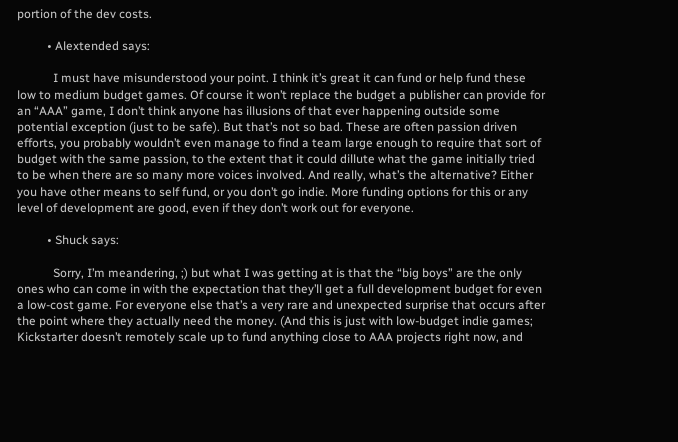portion of the dev costs.

          • Alextended says:

            I must have misunderstood your point. I think it’s great it can fund or help fund these low to medium budget games. Of course it won’t replace the budget a publisher can provide for an “AAA” game, I don’t think anyone has illusions of that ever happening outside some potential exception (just to be safe). But that’s not so bad. These are often passion driven efforts, you probably wouldn’t even manage to find a team large enough to require that sort of budget with the same passion, to the extent that it could dillute what the game initially tried to be when there are so many more voices involved. And really, what’s the alternative? Either you have other means to self fund, or you don’t go indie. More funding options for this or any level of development are good, even if they don’t work out for everyone.

          • Shuck says:

            Sorry, I’m meandering, ;) but what I was getting at is that the “big boys” are the only ones who can come in with the expectation that they’ll get a full development budget for even a low-cost game. For everyone else that’s a very rare and unexpected surprise that occurs after the point where they actually need the money. (And this is just with low-budget indie games; Kickstarter doesn’t remotely scale up to fund anything close to AAA projects right now, and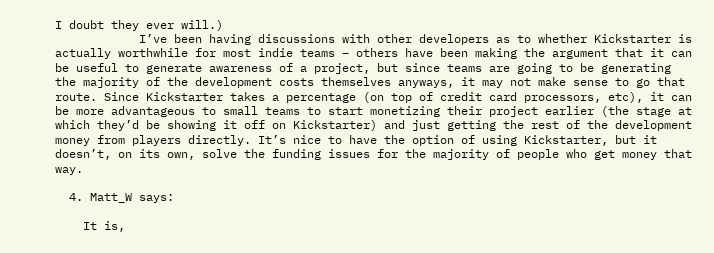I doubt they ever will.)
            I’ve been having discussions with other developers as to whether Kickstarter is actually worthwhile for most indie teams – others have been making the argument that it can be useful to generate awareness of a project, but since teams are going to be generating the majority of the development costs themselves anyways, it may not make sense to go that route. Since Kickstarter takes a percentage (on top of credit card processors, etc), it can be more advantageous to small teams to start monetizing their project earlier (the stage at which they’d be showing it off on Kickstarter) and just getting the rest of the development money from players directly. It’s nice to have the option of using Kickstarter, but it doesn’t, on its own, solve the funding issues for the majority of people who get money that way.

  4. Matt_W says:

    It is,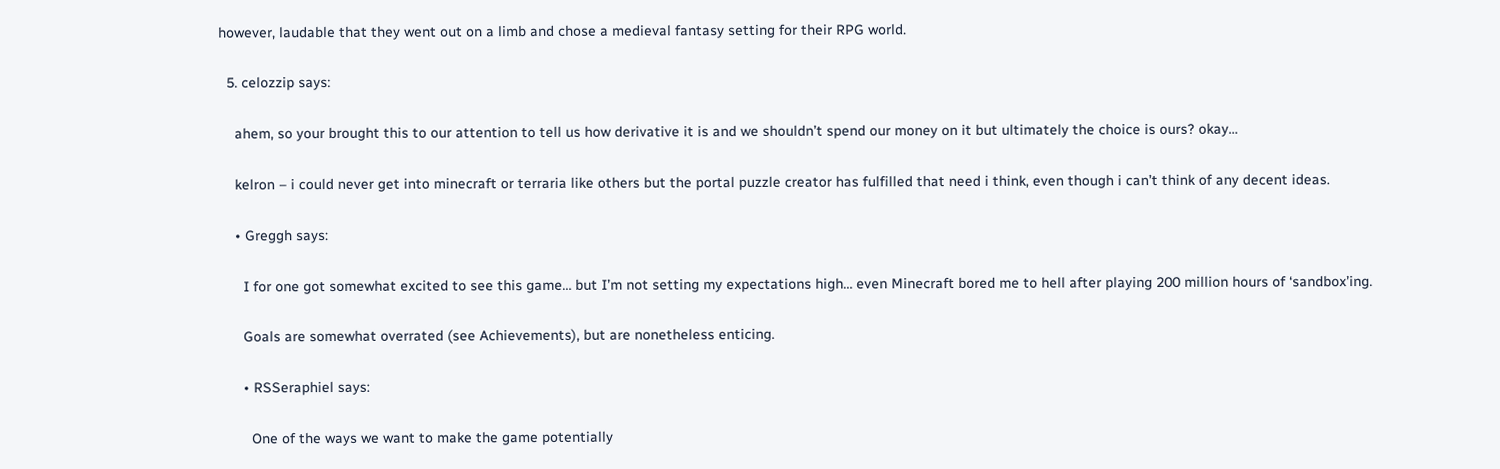however, laudable that they went out on a limb and chose a medieval fantasy setting for their RPG world.

  5. celozzip says:

    ahem, so your brought this to our attention to tell us how derivative it is and we shouldn’t spend our money on it but ultimately the choice is ours? okay…

    kelron – i could never get into minecraft or terraria like others but the portal puzzle creator has fulfilled that need i think, even though i can’t think of any decent ideas.

    • Greggh says:

      I for one got somewhat excited to see this game… but I’m not setting my expectations high… even Minecraft bored me to hell after playing 200 million hours of ‘sandbox’ing.

      Goals are somewhat overrated (see Achievements), but are nonetheless enticing.

      • RSSeraphiel says:

        One of the ways we want to make the game potentially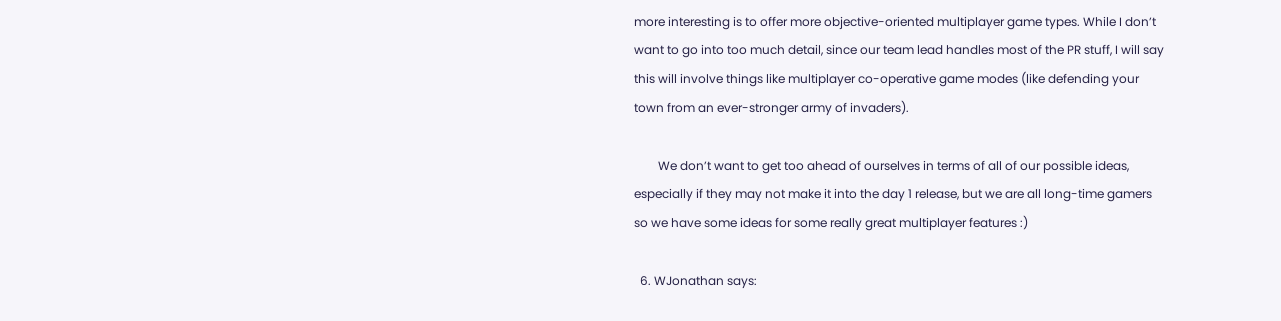more interesting is to offer more objective-oriented multiplayer game types. While I don’t want to go into too much detail, since our team lead handles most of the PR stuff, I will say this will involve things like multiplayer co-operative game modes (like defending your town from an ever-stronger army of invaders).

        We don’t want to get too ahead of ourselves in terms of all of our possible ideas, especially if they may not make it into the day 1 release, but we are all long-time gamers so we have some ideas for some really great multiplayer features :)

  6. WJonathan says: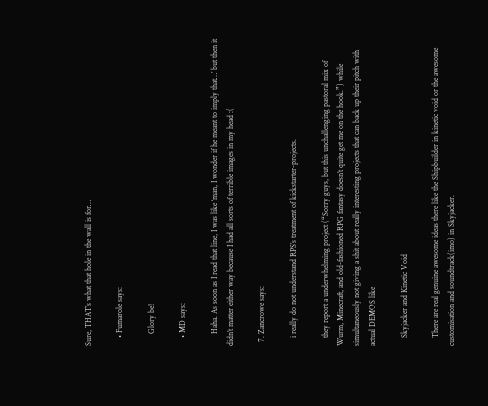Sure, THAT’s what that hole in the wall is for…

    • Fumarole says:

      Glory be!

    • MD says:

      Haha. As soon as I read that line, I was like ‘man, I wonder if he meant to imply that…’ but then it didn’t matter either way because I had all sorts of terrible images in my head :(

  7. Zancrowe says:

    i really do not understand RPS’s treatment of kickstarter-projects.

    they report a underwhelming project (“Sorry guys, but this unchallenging pastoral mix of Wurm, Minecraft, and old-fashioned RPG fantasy doesn’t quite get me on the hook.”) while simultaneously not giving a shit about really interesting projects that can back up their pitch with actual DEMOS like

    Skyjacker and Kinetic Void

    There are real genuine awesome ideas there like the Shipbuilder in kinetic void or the awesome customisation and soundtrack(imo) in Skyjacker.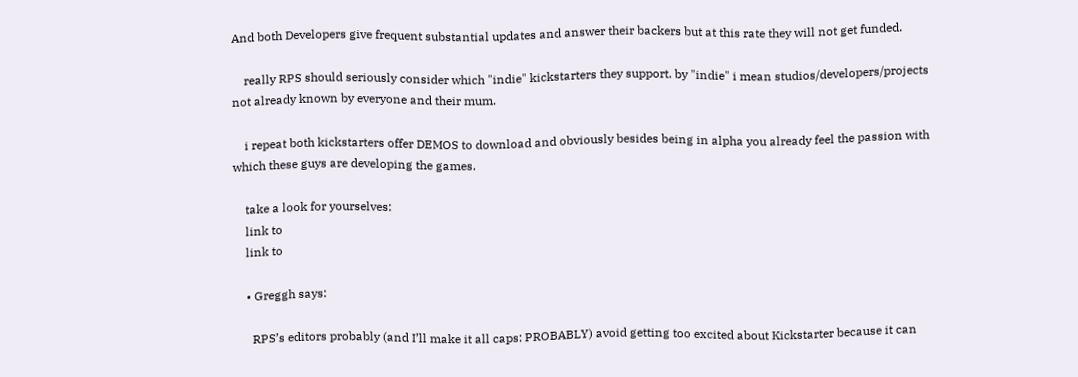And both Developers give frequent substantial updates and answer their backers but at this rate they will not get funded.

    really RPS should seriously consider which "indie" kickstarters they support. by "indie" i mean studios/developers/projects not already known by everyone and their mum.

    i repeat both kickstarters offer DEMOS to download and obviously besides being in alpha you already feel the passion with which these guys are developing the games.

    take a look for yourselves:
    link to
    link to

    • Greggh says:

      RPS’s editors probably (and I’ll make it all caps: PROBABLY) avoid getting too excited about Kickstarter because it can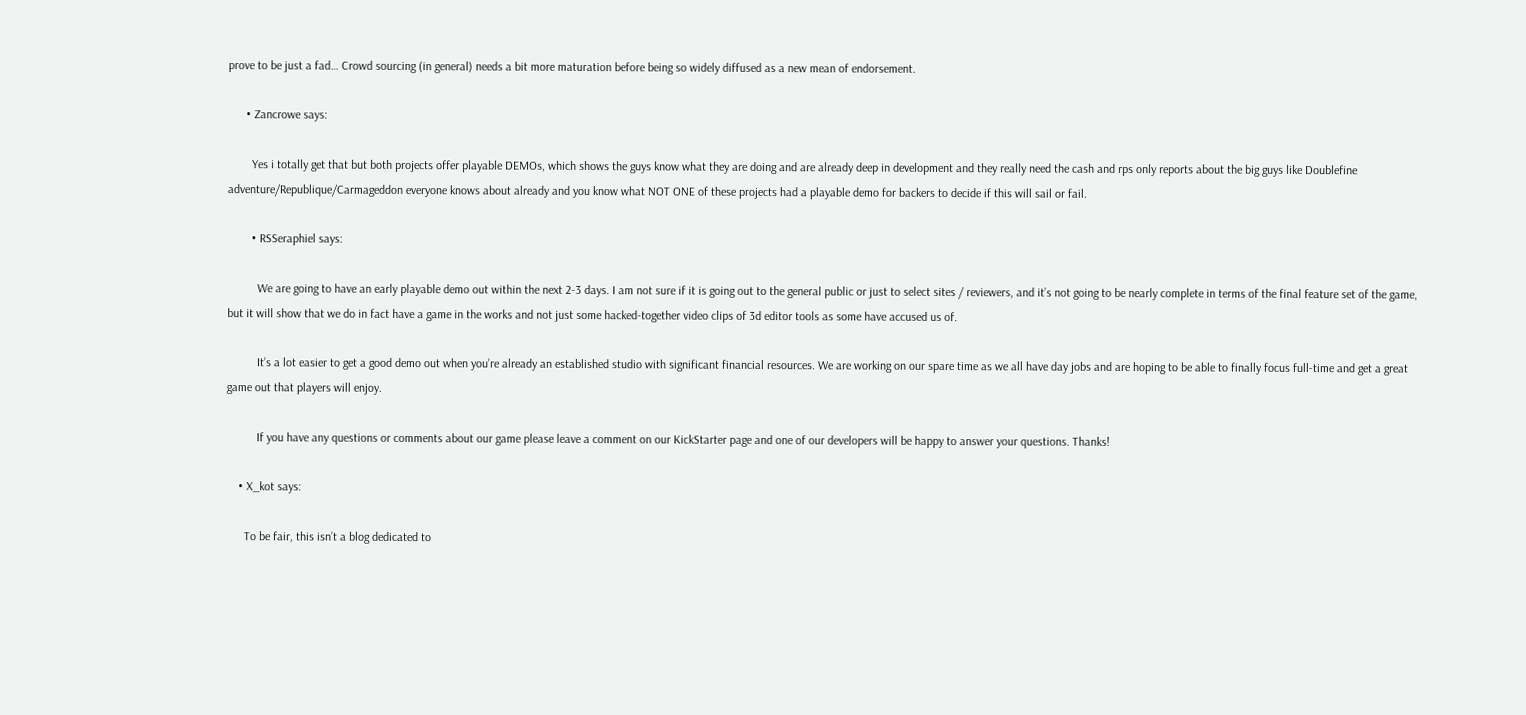prove to be just a fad… Crowd sourcing (in general) needs a bit more maturation before being so widely diffused as a new mean of endorsement.

      • Zancrowe says:

        Yes i totally get that but both projects offer playable DEMOs, which shows the guys know what they are doing and are already deep in development and they really need the cash and rps only reports about the big guys like Doublefine adventure/Republique/Carmageddon everyone knows about already and you know what NOT ONE of these projects had a playable demo for backers to decide if this will sail or fail.

        • RSSeraphiel says:

          We are going to have an early playable demo out within the next 2-3 days. I am not sure if it is going out to the general public or just to select sites / reviewers, and it’s not going to be nearly complete in terms of the final feature set of the game, but it will show that we do in fact have a game in the works and not just some hacked-together video clips of 3d editor tools as some have accused us of.

          It’s a lot easier to get a good demo out when you’re already an established studio with significant financial resources. We are working on our spare time as we all have day jobs and are hoping to be able to finally focus full-time and get a great game out that players will enjoy.

          If you have any questions or comments about our game please leave a comment on our KickStarter page and one of our developers will be happy to answer your questions. Thanks!

    • X_kot says:

      To be fair, this isn’t a blog dedicated to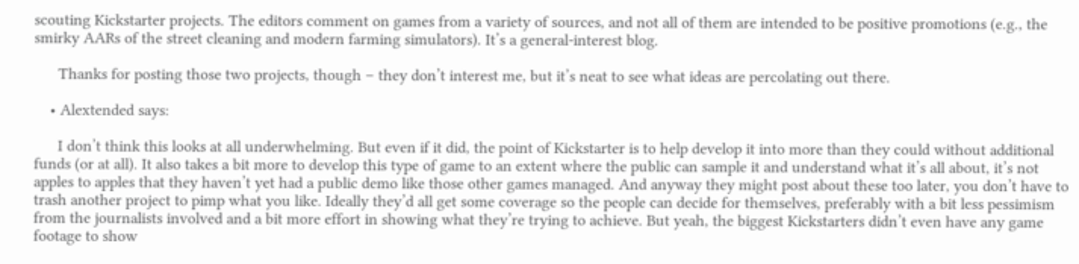scouting Kickstarter projects. The editors comment on games from a variety of sources, and not all of them are intended to be positive promotions (e.g., the smirky AARs of the street cleaning and modern farming simulators). It’s a general-interest blog.

      Thanks for posting those two projects, though – they don’t interest me, but it’s neat to see what ideas are percolating out there.

    • Alextended says:

      I don’t think this looks at all underwhelming. But even if it did, the point of Kickstarter is to help develop it into more than they could without additional funds (or at all). It also takes a bit more to develop this type of game to an extent where the public can sample it and understand what it’s all about, it’s not apples to apples that they haven’t yet had a public demo like those other games managed. And anyway they might post about these too later, you don’t have to trash another project to pimp what you like. Ideally they’d all get some coverage so the people can decide for themselves, preferably with a bit less pessimism from the journalists involved and a bit more effort in showing what they’re trying to achieve. But yeah, the biggest Kickstarters didn’t even have any game footage to show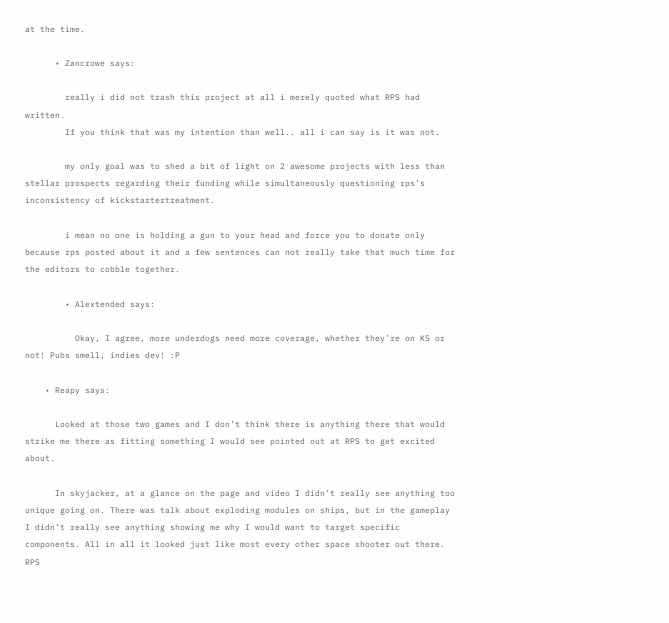at the time.

      • Zancrowe says:

        really i did not trash this project at all i merely quoted what RPS had written.
        If you think that was my intention than well.. all i can say is it was not.

        my only goal was to shed a bit of light on 2 awesome projects with less than stellar prospects regarding their funding while simultaneously questioning rps’s inconsistency of kickstartertreatment.

        i mean no one is holding a gun to your head and force you to donate only because rps posted about it and a few sentences can not really take that much time for the editors to cobble together.

        • Alextended says:

          Okay, I agree, more underdogs need more coverage, whether they’re on KS or not! Pubs smell, indies dev! :P

    • Reapy says:

      Looked at those two games and I don’t think there is anything there that would strike me there as fitting something I would see pointed out at RPS to get excited about.

      In skyjacker, at a glance on the page and video I didn’t really see anything too unique going on. There was talk about exploding modules on ships, but in the gameplay I didn’t really see anything showing me why I would want to target specific components. All in all it looked just like most every other space shooter out there. RPS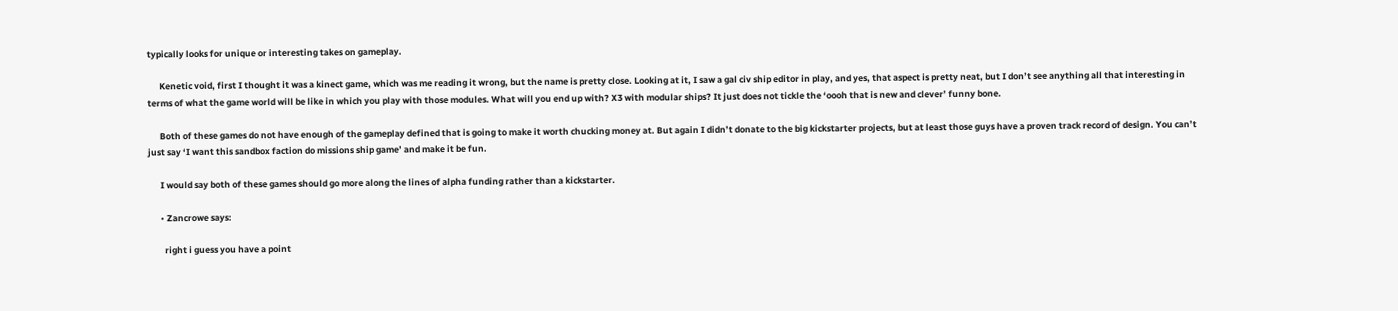typically looks for unique or interesting takes on gameplay.

      Kenetic void, first I thought it was a kinect game, which was me reading it wrong, but the name is pretty close. Looking at it, I saw a gal civ ship editor in play, and yes, that aspect is pretty neat, but I don’t see anything all that interesting in terms of what the game world will be like in which you play with those modules. What will you end up with? X3 with modular ships? It just does not tickle the ‘oooh that is new and clever’ funny bone.

      Both of these games do not have enough of the gameplay defined that is going to make it worth chucking money at. But again I didn’t donate to the big kickstarter projects, but at least those guys have a proven track record of design. You can’t just say ‘I want this sandbox faction do missions ship game’ and make it be fun.

      I would say both of these games should go more along the lines of alpha funding rather than a kickstarter.

      • Zancrowe says:

        right i guess you have a point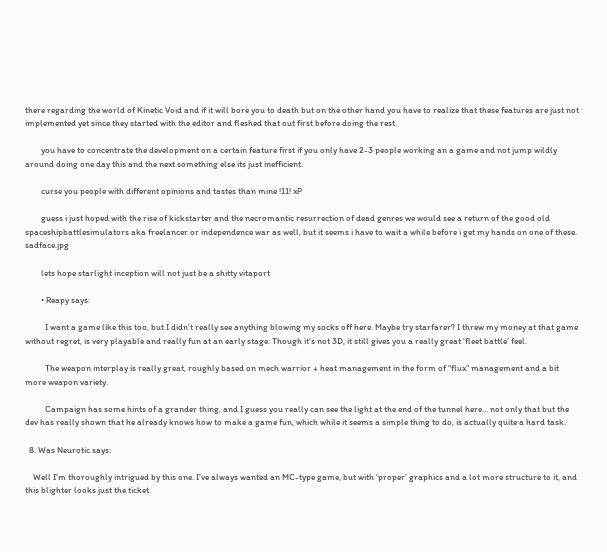there regarding the world of Kinetic Void and if it will bore you to death but on the other hand you have to realize that these features are just not implemented yet since they started with the editor and fleshed that out first before doing the rest.

        you have to concentrate the development on a certain feature first if you only have 2-3 people working an a game and not jump wildly around doing one day this and the next something else its just inefficient.

        curse you people with different opinions and tastes than mine !11! xP

        guess i just hoped with the rise of kickstarter and the necromantic resurrection of dead genres we would see a return of the good old spaceshipbattlesimulators aka freelancer or independence war as well, but it seems i have to wait a while before i get my hands on one of these. sadface.jpg

        lets hope starlight inception will not just be a shitty vitaport

        • Reapy says:

          I want a game like this too, but I didn’t really see anything blowing my socks off here. Maybe try starfarer? I threw my money at that game without regret, is very playable and really fun at an early stage. Though it’s not 3D, it still gives you a really great ‘fleet battle’ feel.

          The weapon interplay is really great, roughly based on mech warrior + heat management in the form of “flux” management and a bit more weapon variety.

          Campaign has some hints of a grander thing, and I guess you really can see the light at the end of the tunnel here… not only that but the dev has really shown that he already knows how to make a game fun, which while it seems a simple thing to do, is actually quite a hard task.

  8. Was Neurotic says:

    Well I’m thoroughly intrigued by this one. I’ve always wanted an MC-type game, but with ‘proper’ graphics and a lot more structure to it, and this blighter looks just the ticket.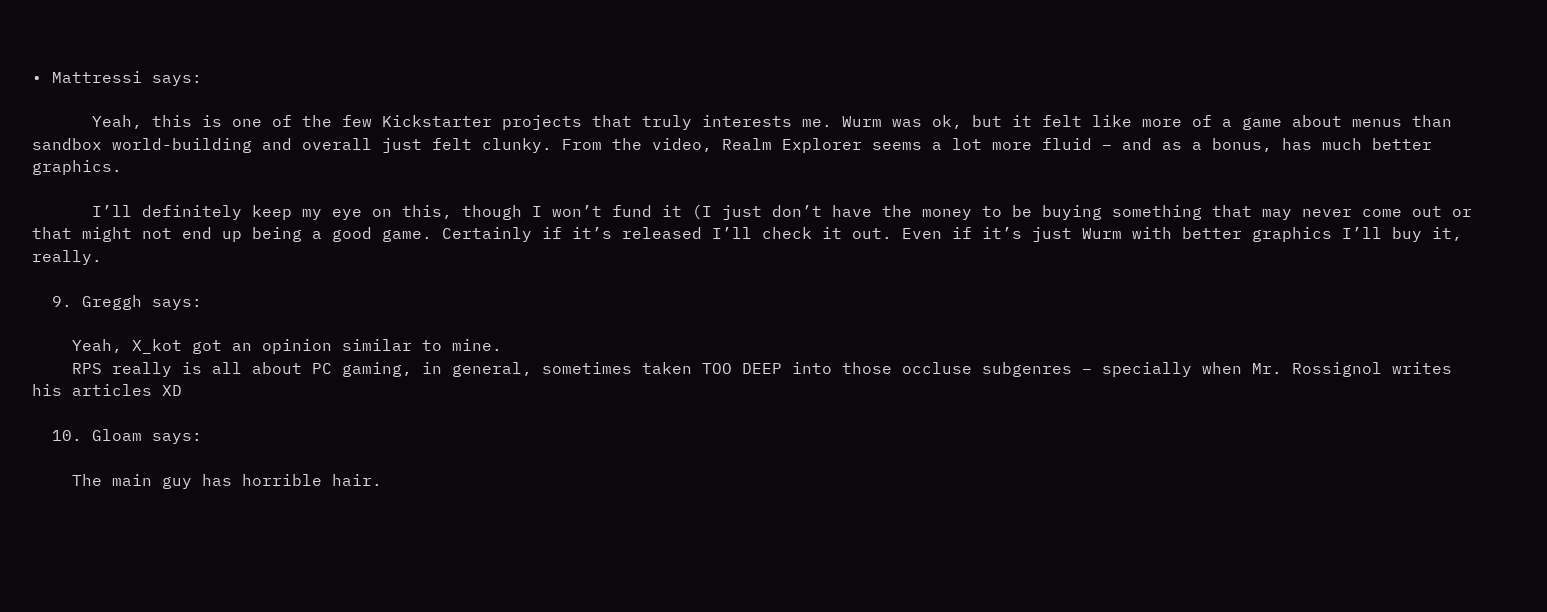• Mattressi says:

      Yeah, this is one of the few Kickstarter projects that truly interests me. Wurm was ok, but it felt like more of a game about menus than sandbox world-building and overall just felt clunky. From the video, Realm Explorer seems a lot more fluid – and as a bonus, has much better graphics.

      I’ll definitely keep my eye on this, though I won’t fund it (I just don’t have the money to be buying something that may never come out or that might not end up being a good game. Certainly if it’s released I’ll check it out. Even if it’s just Wurm with better graphics I’ll buy it, really.

  9. Greggh says:

    Yeah, X_kot got an opinion similar to mine.
    RPS really is all about PC gaming, in general, sometimes taken TOO DEEP into those occluse subgenres – specially when Mr. Rossignol writes his articles XD

  10. Gloam says:

    The main guy has horrible hair.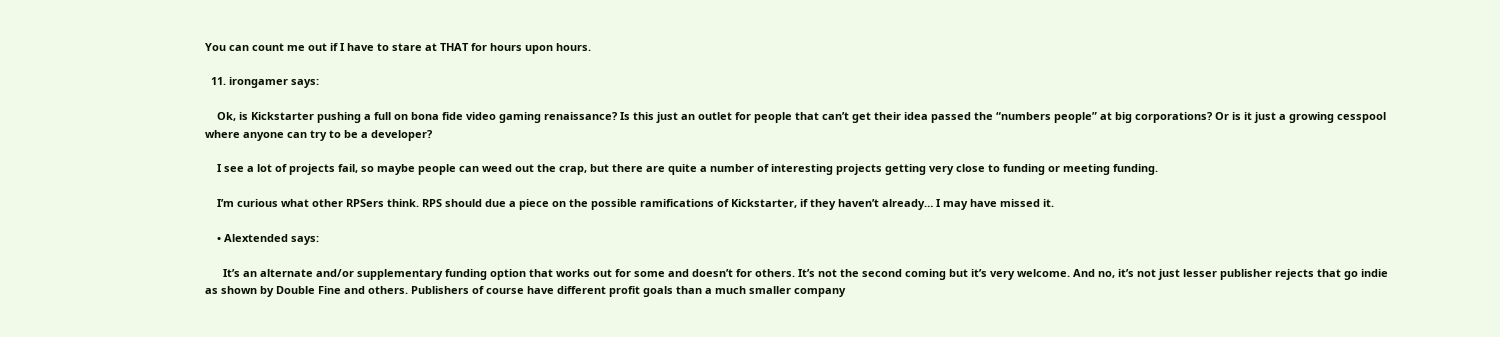You can count me out if I have to stare at THAT for hours upon hours.

  11. irongamer says:

    Ok, is Kickstarter pushing a full on bona fide video gaming renaissance? Is this just an outlet for people that can’t get their idea passed the “numbers people” at big corporations? Or is it just a growing cesspool where anyone can try to be a developer?

    I see a lot of projects fail, so maybe people can weed out the crap, but there are quite a number of interesting projects getting very close to funding or meeting funding.

    I’m curious what other RPSers think. RPS should due a piece on the possible ramifications of Kickstarter, if they haven’t already… I may have missed it.

    • Alextended says:

      It’s an alternate and/or supplementary funding option that works out for some and doesn’t for others. It’s not the second coming but it’s very welcome. And no, it’s not just lesser publisher rejects that go indie as shown by Double Fine and others. Publishers of course have different profit goals than a much smaller company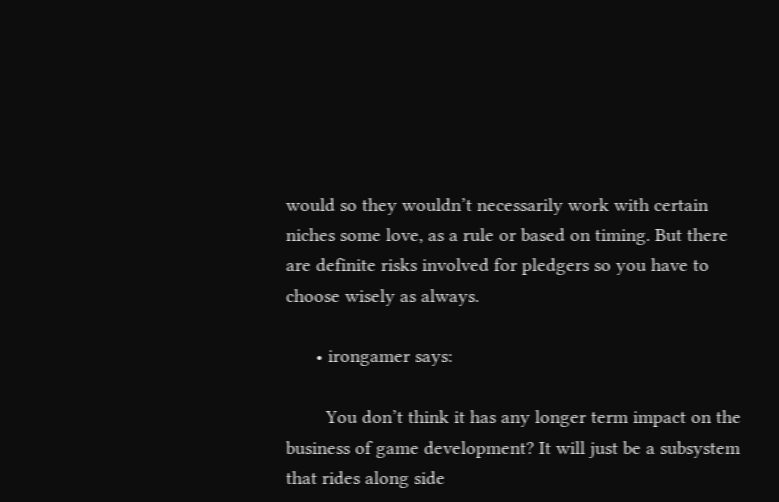would so they wouldn’t necessarily work with certain niches some love, as a rule or based on timing. But there are definite risks involved for pledgers so you have to choose wisely as always.

      • irongamer says:

        You don’t think it has any longer term impact on the business of game development? It will just be a subsystem that rides along side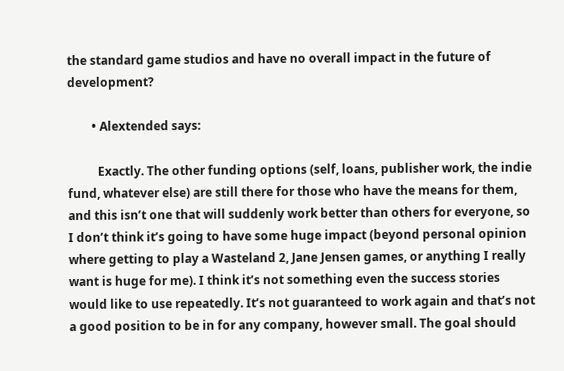the standard game studios and have no overall impact in the future of development?

        • Alextended says:

          Exactly. The other funding options (self, loans, publisher work, the indie fund, whatever else) are still there for those who have the means for them, and this isn’t one that will suddenly work better than others for everyone, so I don’t think it’s going to have some huge impact (beyond personal opinion where getting to play a Wasteland 2, Jane Jensen games, or anything I really want is huge for me). I think it’s not something even the success stories would like to use repeatedly. It’s not guaranteed to work again and that’s not a good position to be in for any company, however small. The goal should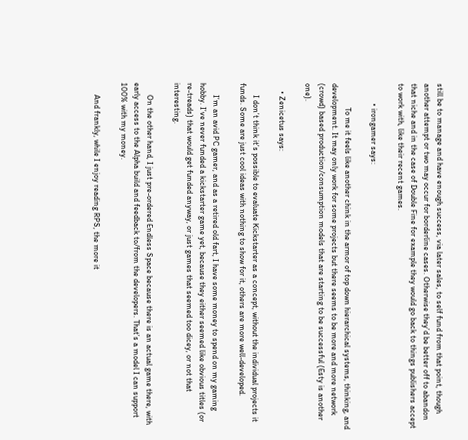still be to manage and have enough success, via later sales, to self fund from that point, though another attempt or two may occur for borderline cases. Otherwise they’d be better off to abandon that niche and in the case of Double Fine for example they would go back to things publishers accept to work with, like their recent games.

          • irongamer says:

            To me it feels like another chink in the armor of top down hierarchical systems, thinking, and development. It may only work for some projects but there seems to be more and more network (crowd) based production/consumption models that are starting to be successful (Esty is another one).

    • Zenicetus says:

      I don’t think it’s possible to evaluate Kickstarter as a concept, without the individual projects it funds. Some are just cool ideas with nothing to show for it, others are more well-developed.

      I’m an avid PC gamer, and as a retired old fart, I have some money to spend on my gaming hobby. I’ve never funded a kickstarter game yet, because they either seemed like obvious titles (or re-treads) that would get funded anyway, or just games that seemed too dicey, or not that interesting.

      On the other hand, I just pre-ordered Endless Space because there is an actual game there, with early access to the Alpha build and feedback to/from the developers. That’s a model I can support 100% with my money.

      And frankly, while I enjoy reading RPS, the more it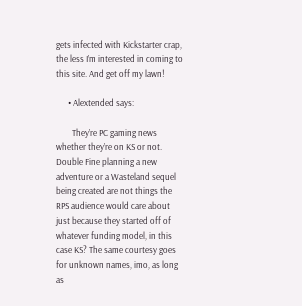gets infected with Kickstarter crap, the less I’m interested in coming to this site. And get off my lawn!

      • Alextended says:

        They’re PC gaming news whether they’re on KS or not. Double Fine planning a new adventure or a Wasteland sequel being created are not things the RPS audience would care about just because they started off of whatever funding model, in this case KS? The same courtesy goes for unknown names, imo, as long as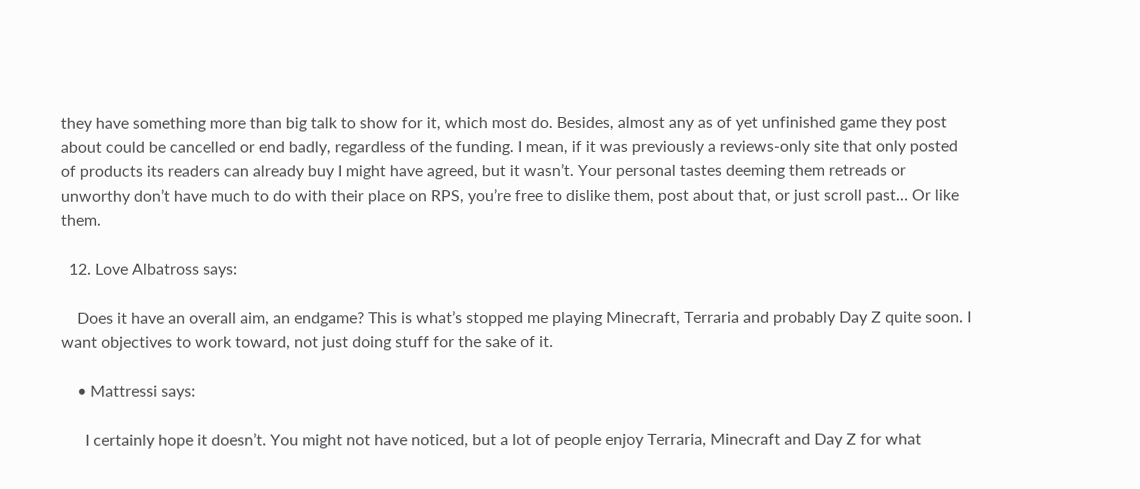they have something more than big talk to show for it, which most do. Besides, almost any as of yet unfinished game they post about could be cancelled or end badly, regardless of the funding. I mean, if it was previously a reviews-only site that only posted of products its readers can already buy I might have agreed, but it wasn’t. Your personal tastes deeming them retreads or unworthy don’t have much to do with their place on RPS, you’re free to dislike them, post about that, or just scroll past… Or like them.

  12. Love Albatross says:

    Does it have an overall aim, an endgame? This is what’s stopped me playing Minecraft, Terraria and probably Day Z quite soon. I want objectives to work toward, not just doing stuff for the sake of it.

    • Mattressi says:

      I certainly hope it doesn’t. You might not have noticed, but a lot of people enjoy Terraria, Minecraft and Day Z for what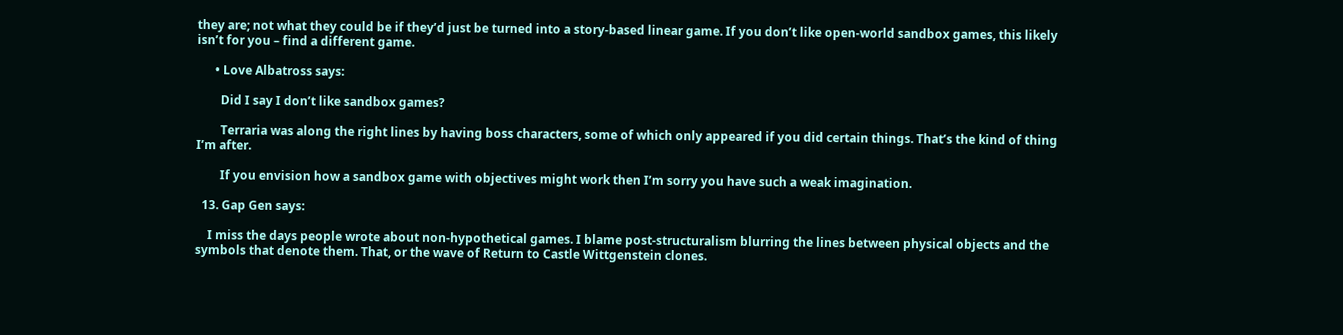they are; not what they could be if they’d just be turned into a story-based linear game. If you don’t like open-world sandbox games, this likely isn’t for you – find a different game.

      • Love Albatross says:

        Did I say I don’t like sandbox games?

        Terraria was along the right lines by having boss characters, some of which only appeared if you did certain things. That’s the kind of thing I’m after.

        If you envision how a sandbox game with objectives might work then I’m sorry you have such a weak imagination.

  13. Gap Gen says:

    I miss the days people wrote about non-hypothetical games. I blame post-structuralism blurring the lines between physical objects and the symbols that denote them. That, or the wave of Return to Castle Wittgenstein clones.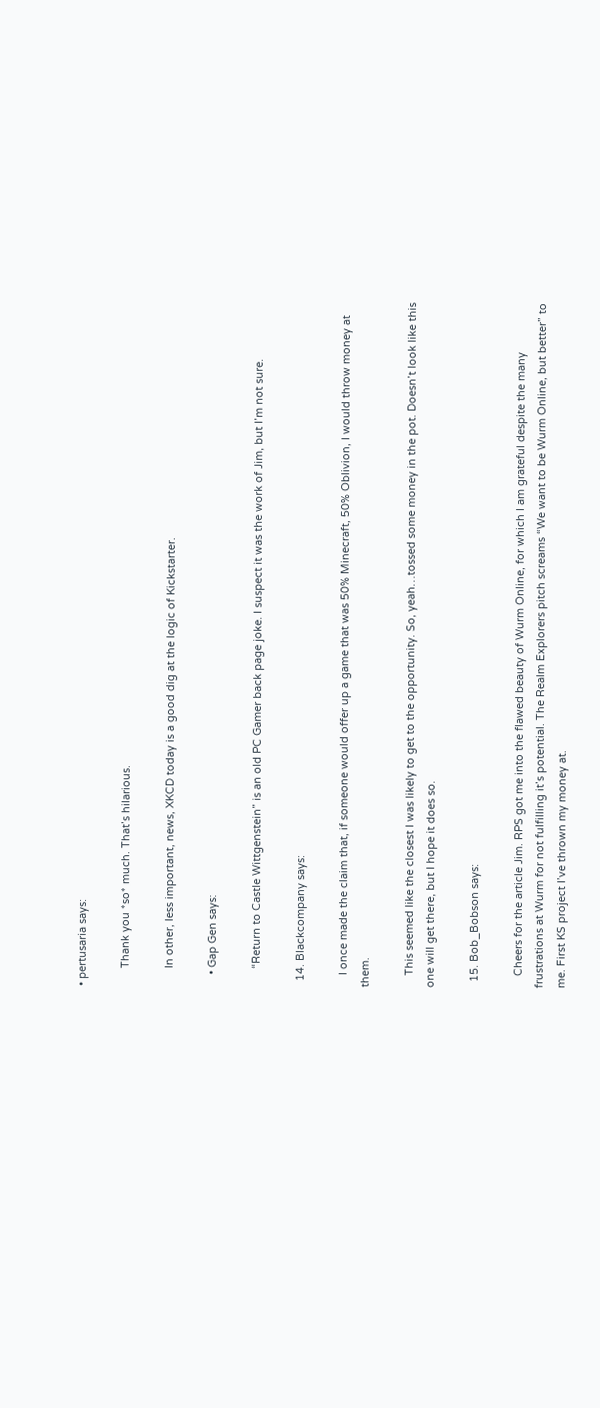• pertusaria says:

      Thank you *so* much. That’s hilarious.

      In other, less important, news, XKCD today is a good dig at the logic of Kickstarter.

    • Gap Gen says:

      “Return to Castle Wittgenstein” is an old PC Gamer back page joke. I suspect it was the work of Jim, but I’m not sure.

  14. Blackcompany says:

    I once made the claim that, if someone would offer up a game that was 50% Minecraft, 50% Oblivion, I would throw money at them.

    This seemed like the closest I was likely to get to the opportunity. So, yeah…tossed some money in the pot. Doesn’t look like this one will get there, but I hope it does so.

  15. Bob_Bobson says:

    Cheers for the article Jim. RPS got me into the flawed beauty of Wurm Online, for which I am grateful despite the many frustrations at Wurm for not fulfilling it’s potential. The Realm Explorers pitch screams “We want to be Wurm Online, but better” to me. First KS project I’ve thrown my money at.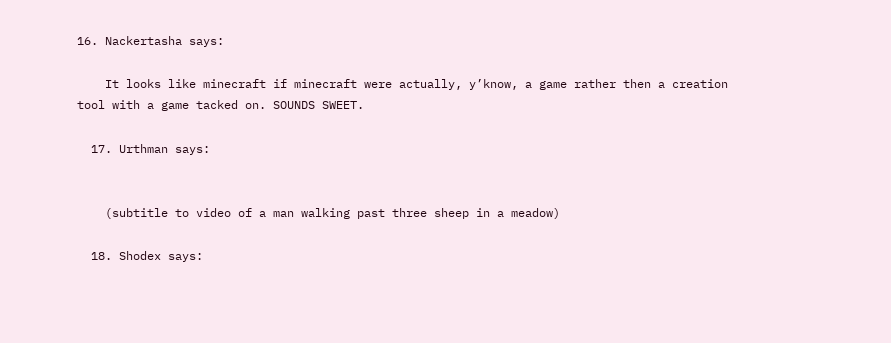16. Nackertasha says:

    It looks like minecraft if minecraft were actually, y’know, a game rather then a creation tool with a game tacked on. SOUNDS SWEET.

  17. Urthman says:


    (subtitle to video of a man walking past three sheep in a meadow)

  18. Shodex says: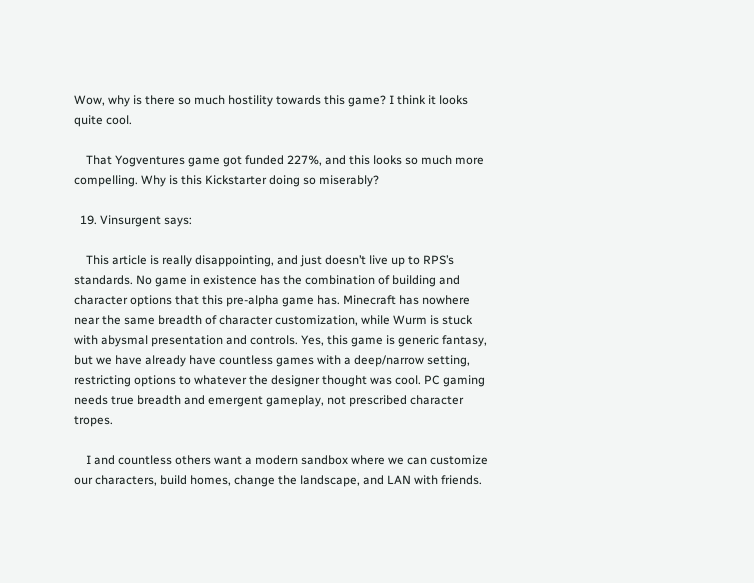Wow, why is there so much hostility towards this game? I think it looks quite cool.

    That Yogventures game got funded 227%, and this looks so much more compelling. Why is this Kickstarter doing so miserably?

  19. Vinsurgent says:

    This article is really disappointing, and just doesn’t live up to RPS’s standards. No game in existence has the combination of building and character options that this pre-alpha game has. Minecraft has nowhere near the same breadth of character customization, while Wurm is stuck with abysmal presentation and controls. Yes, this game is generic fantasy, but we have already have countless games with a deep/narrow setting, restricting options to whatever the designer thought was cool. PC gaming needs true breadth and emergent gameplay, not prescribed character tropes.

    I and countless others want a modern sandbox where we can customize our characters, build homes, change the landscape, and LAN with friends.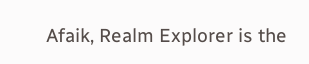Afaik, Realm Explorer is the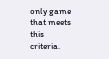only game that meets this criteria.